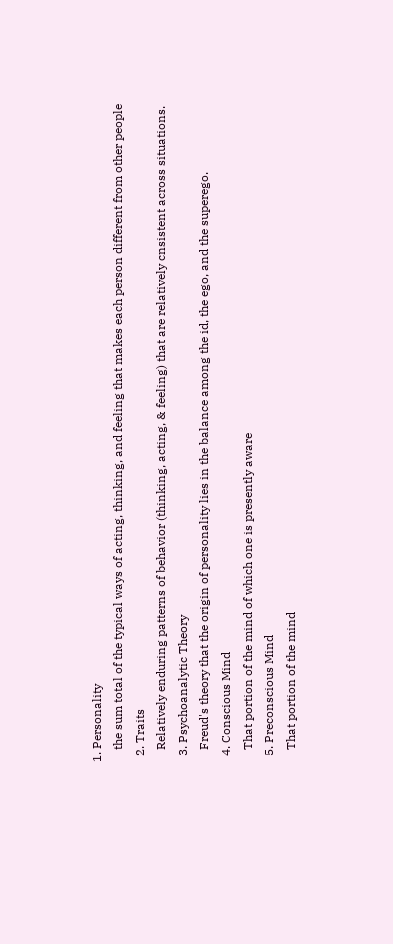1. Personality
    the sum total of the typical ways of acting, thinking, and feeling that makes each person different from other people
  2. Traits
    Relatively enduring patterns of behavior (thinking, acting, & feeling) that are relatively cnsistent across situations.
  3. Psychoanalytic Theory
    Freud's theory that the origin of personality lies in the balance among the id, the ego, and the superego.
  4. Conscious Mind
    That portion of the mind of which one is presently aware
  5. Preconscious Mind
    That portion of the mind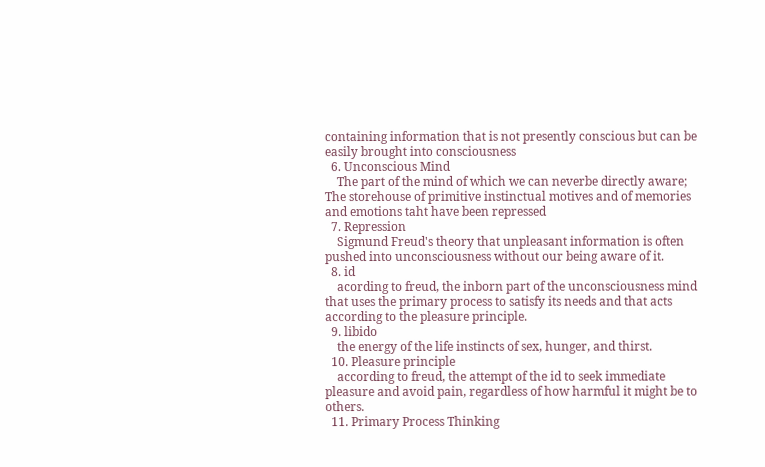containing information that is not presently conscious but can be easily brought into consciousness
  6. Unconscious Mind
    The part of the mind of which we can neverbe directly aware; The storehouse of primitive instinctual motives and of memories and emotions taht have been repressed
  7. Repression
    Sigmund Freud's theory that unpleasant information is often pushed into unconsciousness without our being aware of it.
  8. id
    acording to freud, the inborn part of the unconsciousness mind that uses the primary process to satisfy its needs and that acts according to the pleasure principle.
  9. libido
    the energy of the life instincts of sex, hunger, and thirst.
  10. Pleasure principle
    according to freud, the attempt of the id to seek immediate pleasure and avoid pain, regardless of how harmful it might be to others.
  11. Primary Process Thinking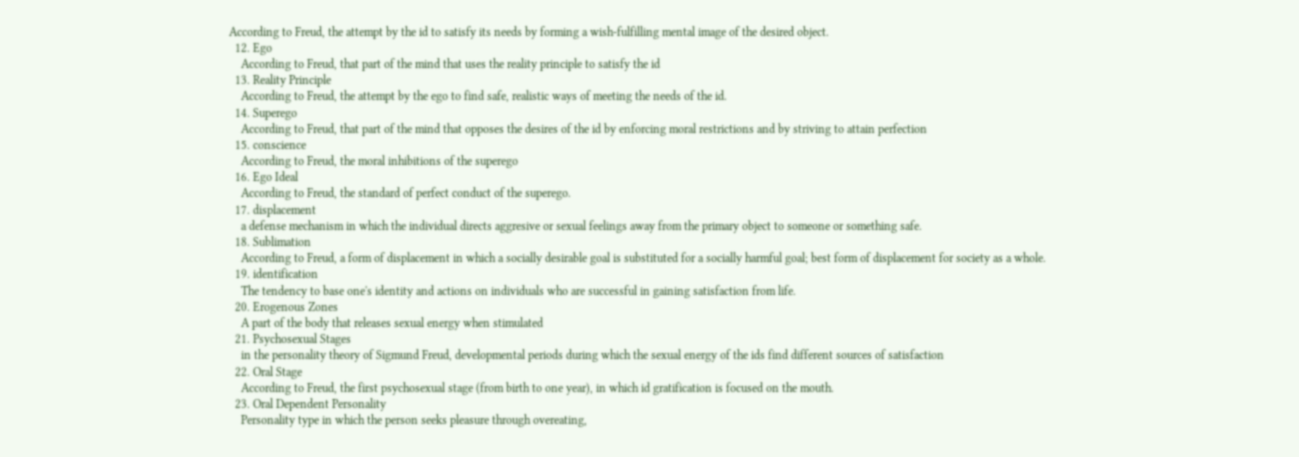According to Freud, the attempt by the id to satisfy its needs by forming a wish-fulfilling mental image of the desired object.
  12. Ego
    According to Freud, that part of the mind that uses the reality principle to satisfy the id
  13. Reality Principle
    According to Freud, the attempt by the ego to find safe, realistic ways of meeting the needs of the id.
  14. Superego
    According to Freud, that part of the mind that opposes the desires of the id by enforcing moral restrictions and by striving to attain perfection
  15. conscience
    According to Freud, the moral inhibitions of the superego
  16. Ego Ideal
    According to Freud, the standard of perfect conduct of the superego.
  17. displacement
    a defense mechanism in which the individual directs aggresive or sexual feelings away from the primary object to someone or something safe.
  18. Sublimation
    According to Freud, a form of displacement in which a socially desirable goal is substituted for a socially harmful goal; best form of displacement for society as a whole.
  19. identification
    The tendency to base one's identity and actions on individuals who are successful in gaining satisfaction from life.
  20. Erogenous Zones
    A part of the body that releases sexual energy when stimulated
  21. Psychosexual Stages
    in the personality theory of Sigmund Freud, developmental periods during which the sexual energy of the ids find different sources of satisfaction
  22. Oral Stage
    According to Freud, the first psychosexual stage (from birth to one year), in which id gratification is focused on the mouth.
  23. Oral Dependent Personality
    Personality type in which the person seeks pleasure through overeating,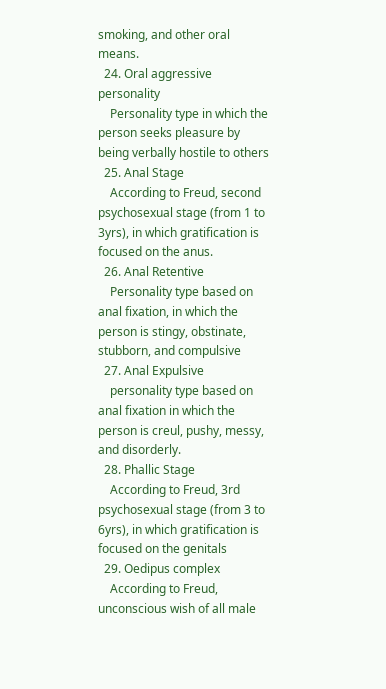smoking, and other oral means.
  24. Oral aggressive personality
    Personality type in which the person seeks pleasure by being verbally hostile to others
  25. Anal Stage
    According to Freud, second psychosexual stage (from 1 to 3yrs), in which gratification is focused on the anus.
  26. Anal Retentive
    Personality type based on anal fixation, in which the person is stingy, obstinate, stubborn, and compulsive
  27. Anal Expulsive
    personality type based on anal fixation in which the person is creul, pushy, messy, and disorderly.
  28. Phallic Stage
    According to Freud, 3rd psychosexual stage (from 3 to 6yrs), in which gratification is focused on the genitals
  29. Oedipus complex
    According to Freud, unconscious wish of all male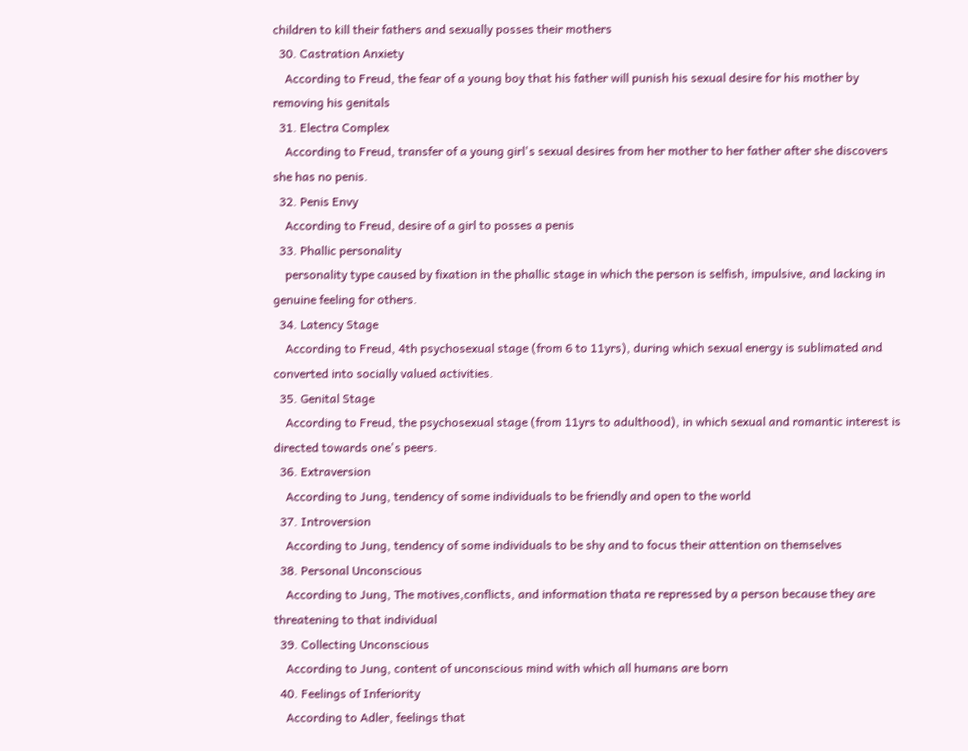children to kill their fathers and sexually posses their mothers
  30. Castration Anxiety
    According to Freud, the fear of a young boy that his father will punish his sexual desire for his mother by removing his genitals
  31. Electra Complex
    According to Freud, transfer of a young girl's sexual desires from her mother to her father after she discovers she has no penis.
  32. Penis Envy
    According to Freud, desire of a girl to posses a penis
  33. Phallic personality
    personality type caused by fixation in the phallic stage in which the person is selfish, impulsive, and lacking in genuine feeling for others.
  34. Latency Stage
    According to Freud, 4th psychosexual stage (from 6 to 11yrs), during which sexual energy is sublimated and converted into socially valued activities.
  35. Genital Stage
    According to Freud, the psychosexual stage (from 11yrs to adulthood), in which sexual and romantic interest is directed towards one's peers.
  36. Extraversion
    According to Jung, tendency of some individuals to be friendly and open to the world
  37. Introversion
    According to Jung, tendency of some individuals to be shy and to focus their attention on themselves
  38. Personal Unconscious
    According to Jung, The motives,conflicts, and information thata re repressed by a person because they are threatening to that individual
  39. Collecting Unconscious
    According to Jung, content of unconscious mind with which all humans are born
  40. Feelings of Inferiority
    According to Adler, feelings that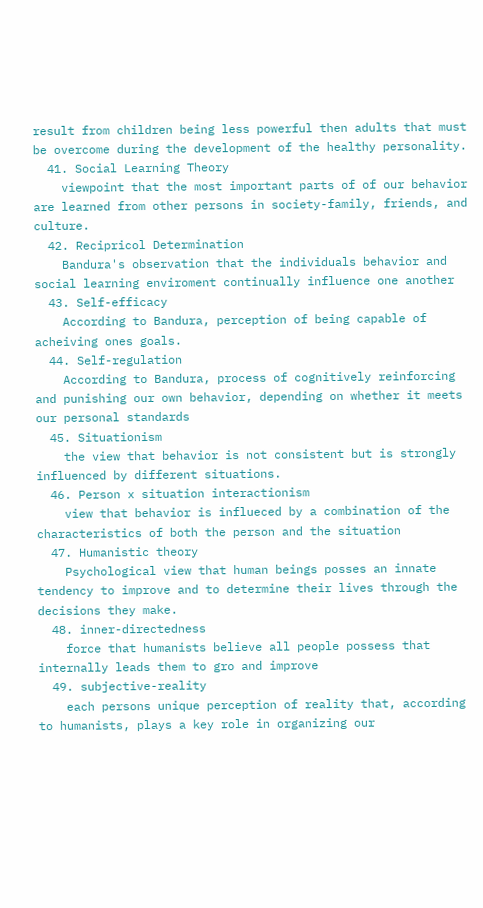result from children being less powerful then adults that must be overcome during the development of the healthy personality.
  41. Social Learning Theory
    viewpoint that the most important parts of of our behavior are learned from other persons in society-family, friends, and culture.
  42. Recipricol Determination
    Bandura's observation that the individuals behavior and social learning enviroment continually influence one another
  43. Self-efficacy
    According to Bandura, perception of being capable of acheiving ones goals.
  44. Self-regulation
    According to Bandura, process of cognitively reinforcing and punishing our own behavior, depending on whether it meets our personal standards
  45. Situationism
    the view that behavior is not consistent but is strongly influenced by different situations.
  46. Person x situation interactionism
    view that behavior is influeced by a combination of the characteristics of both the person and the situation
  47. Humanistic theory
    Psychological view that human beings posses an innate tendency to improve and to determine their lives through the decisions they make.
  48. inner-directedness
    force that humanists believe all people possess that internally leads them to gro and improve
  49. subjective-reality
    each persons unique perception of reality that, according to humanists, plays a key role in organizing our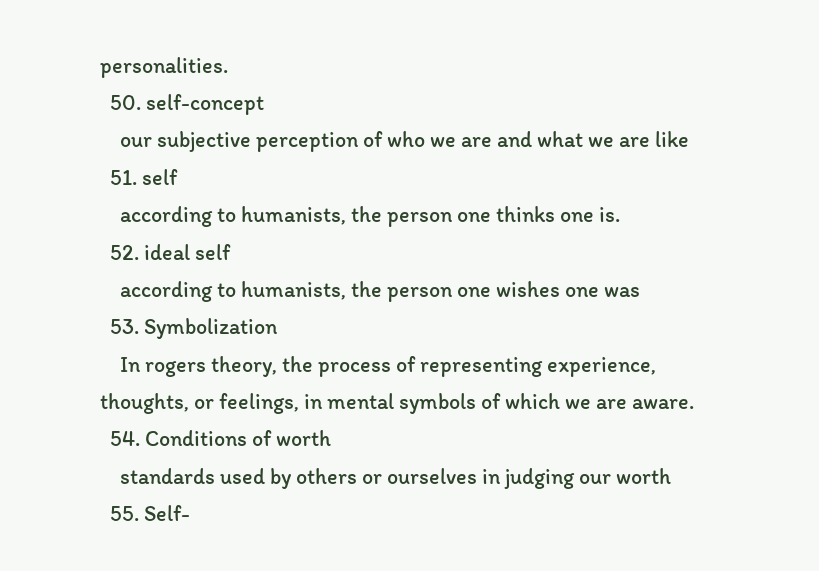personalities.
  50. self-concept
    our subjective perception of who we are and what we are like
  51. self
    according to humanists, the person one thinks one is.
  52. ideal self
    according to humanists, the person one wishes one was
  53. Symbolization
    In rogers theory, the process of representing experience, thoughts, or feelings, in mental symbols of which we are aware.
  54. Conditions of worth
    standards used by others or ourselves in judging our worth
  55. Self-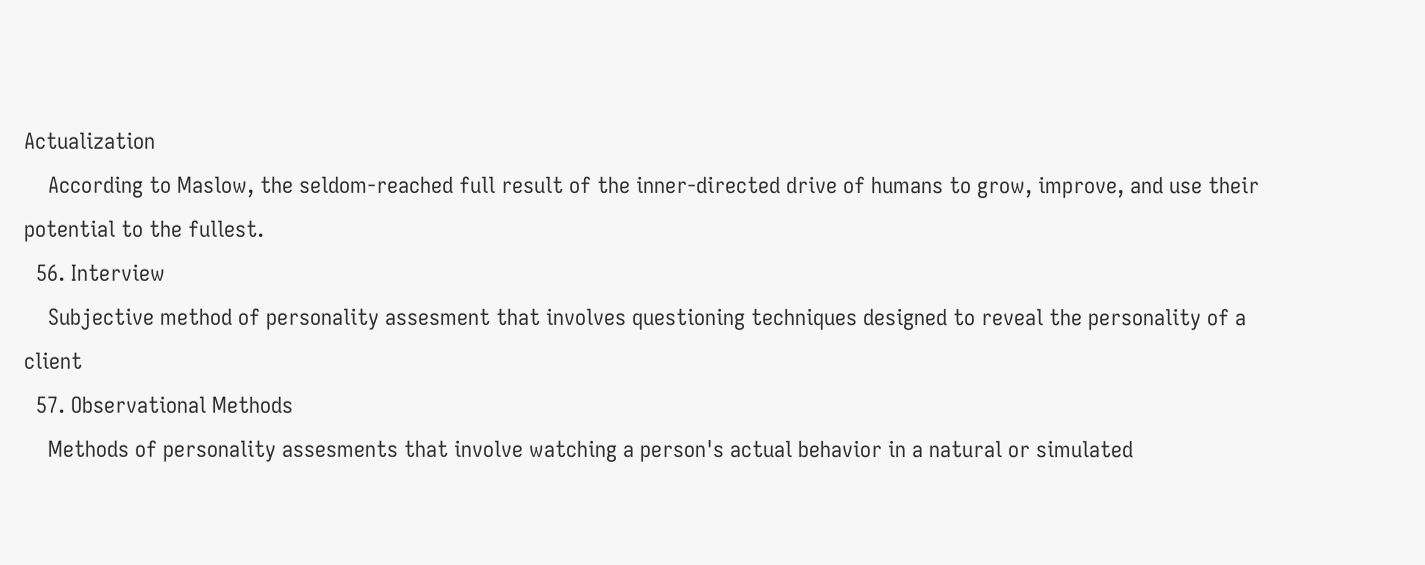Actualization
    According to Maslow, the seldom-reached full result of the inner-directed drive of humans to grow, improve, and use their potential to the fullest.
  56. Interview
    Subjective method of personality assesment that involves questioning techniques designed to reveal the personality of a client
  57. Observational Methods
    Methods of personality assesments that involve watching a person's actual behavior in a natural or simulated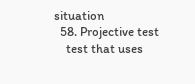situation
  58. Projective test
    test that uses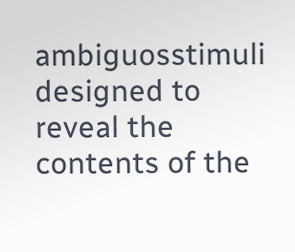ambiguosstimuli designed to reveal the contents of the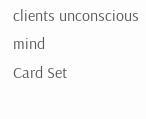clients unconscious mind
Card Set